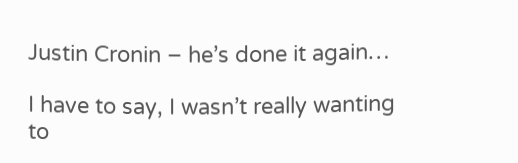Justin Cronin – he’s done it again…

I have to say, I wasn’t really wanting to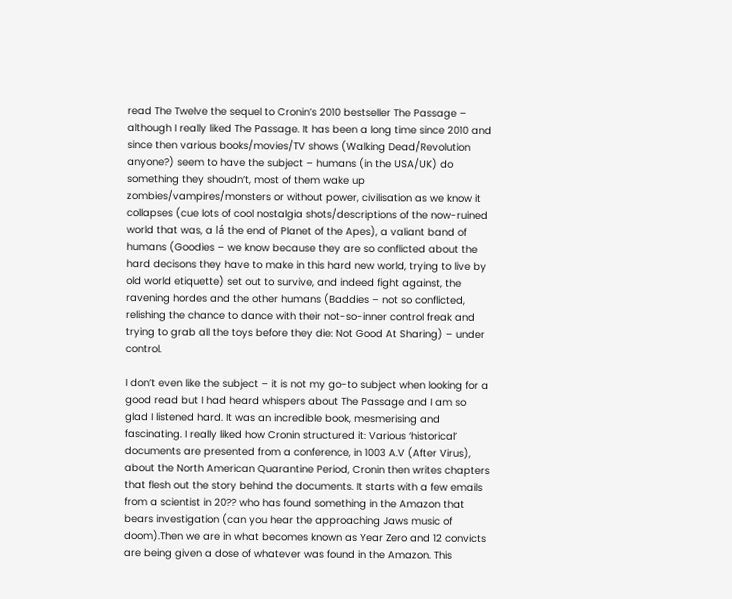read The Twelve the sequel to Cronin’s 2010 bestseller The Passage – although I really liked The Passage. It has been a long time since 2010 and since then various books/movies/TV shows (Walking Dead/Revolution anyone?) seem to have the subject – humans (in the USA/UK) do something they shoudn’t, most of them wake up zombies/vampires/monsters or without power, civilisation as we know it collapses (cue lots of cool nostalgia shots/descriptions of the now-ruined world that was, a lá the end of Planet of the Apes), a valiant band of humans (Goodies – we know because they are so conflicted about the hard decisons they have to make in this hard new world, trying to live by old world etiquette) set out to survive, and indeed fight against, the ravening hordes and the other humans (Baddies – not so conflicted, relishing the chance to dance with their not-so-inner control freak and trying to grab all the toys before they die: Not Good At Sharing) – under control.

I don’t even like the subject – it is not my go-to subject when looking for a good read but I had heard whispers about The Passage and I am so glad I listened hard. It was an incredible book, mesmerising and fascinating. I really liked how Cronin structured it: Various ‘historical’ documents are presented from a conference, in 1003 A.V (After Virus), about the North American Quarantine Period, Cronin then writes chapters that flesh out the story behind the documents. It starts with a few emails from a scientist in 20?? who has found something in the Amazon that bears investigation (can you hear the approaching Jaws music of doom).Then we are in what becomes known as Year Zero and 12 convicts are being given a dose of whatever was found in the Amazon. This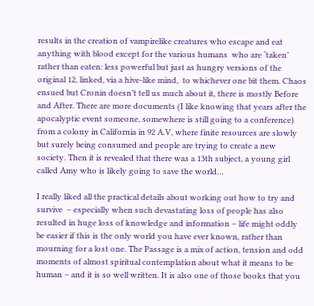results in the creation of vampirelike creatures who escape and eat anything with blood except for the various humans  who are ‘taken’ rather than eaten: less powerful but just as hungry versions of the original 12, linked, via a hive-like mind,  to whichever one bit them. Chaos ensued but Cronin doesn’t tell us much about it, there is mostly Before and After. There are more documents (I like knowing that years after the apocalyptic event someone, somewhere is still going to a conference) from a colony in California in 92 A.V, where finite resources are slowly but surely being consumed and people are trying to create a new society. Then it is revealed that there was a 13th subject, a young girl called Amy who is likely going to save the world…

I really liked all the practical details about working out how to try and survive  – especially when such devastating loss of people has also resulted in huge loss of knowledge and information – life might oddly be easier if this is the only world you have ever known, rather than mourning for a lost one. The Passage is a mix of action, tension and odd moments of almost spiritual contemplation about what it means to be human – and it is so well written. It is also one of those books that you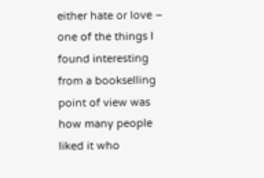either hate or love – one of the things I found interesting from a bookselling point of view was how many people liked it who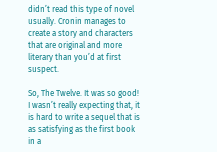didn’t read this type of novel usually. Cronin manages to create a story and characters that are original and more literary than you’d at first suspect.

So, The Twelve. It was so good! I wasn’t really expecting that, it is hard to write a sequel that is as satisfying as the first book in a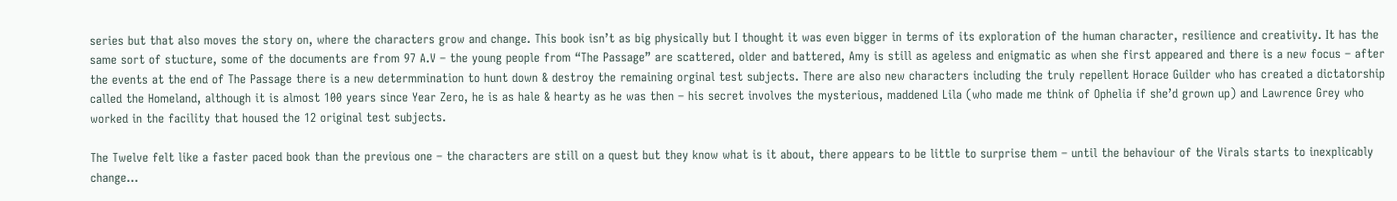series but that also moves the story on, where the characters grow and change. This book isn’t as big physically but I thought it was even bigger in terms of its exploration of the human character, resilience and creativity. It has the same sort of stucture, some of the documents are from 97 A.V – the young people from “The Passage” are scattered, older and battered, Amy is still as ageless and enigmatic as when she first appeared and there is a new focus – after the events at the end of The Passage there is a new determmination to hunt down & destroy the remaining orginal test subjects. There are also new characters including the truly repellent Horace Guilder who has created a dictatorship called the Homeland, although it is almost 100 years since Year Zero, he is as hale & hearty as he was then – his secret involves the mysterious, maddened Lila (who made me think of Ophelia if she’d grown up) and Lawrence Grey who worked in the facility that housed the 12 original test subjects.

The Twelve felt like a faster paced book than the previous one – the characters are still on a quest but they know what is it about, there appears to be little to surprise them – until the behaviour of the Virals starts to inexplicably change…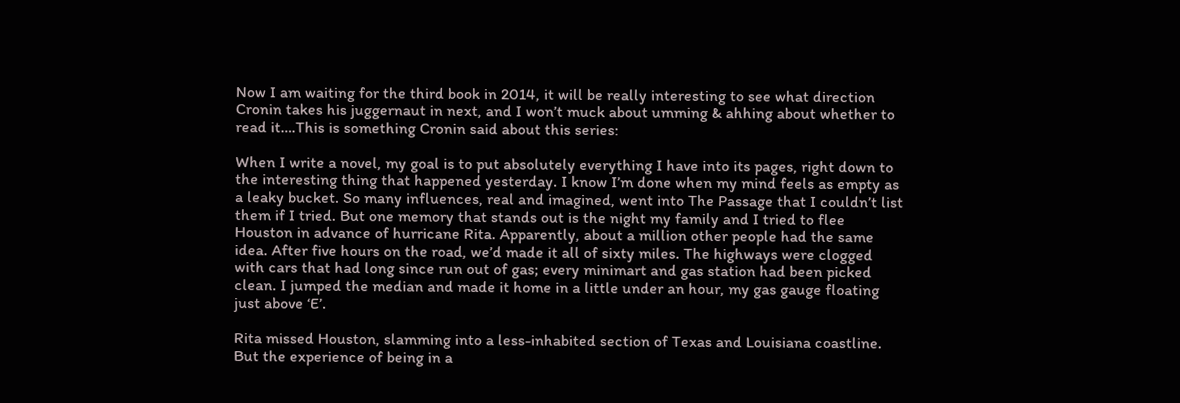Now I am waiting for the third book in 2014, it will be really interesting to see what direction Cronin takes his juggernaut in next, and I won’t muck about umming & ahhing about whether to read it….This is something Cronin said about this series:

When I write a novel, my goal is to put absolutely everything I have into its pages, right down to the interesting thing that happened yesterday. I know I’m done when my mind feels as empty as a leaky bucket. So many influences, real and imagined, went into The Passage that I couldn’t list them if I tried. But one memory that stands out is the night my family and I tried to flee Houston in advance of hurricane Rita. Apparently, about a million other people had the same idea. After five hours on the road, we’d made it all of sixty miles. The highways were clogged with cars that had long since run out of gas; every minimart and gas station had been picked clean. I jumped the median and made it home in a little under an hour, my gas gauge floating just above ‘E’.

Rita missed Houston, slamming into a less-inhabited section of Texas and Louisiana coastline. But the experience of being in a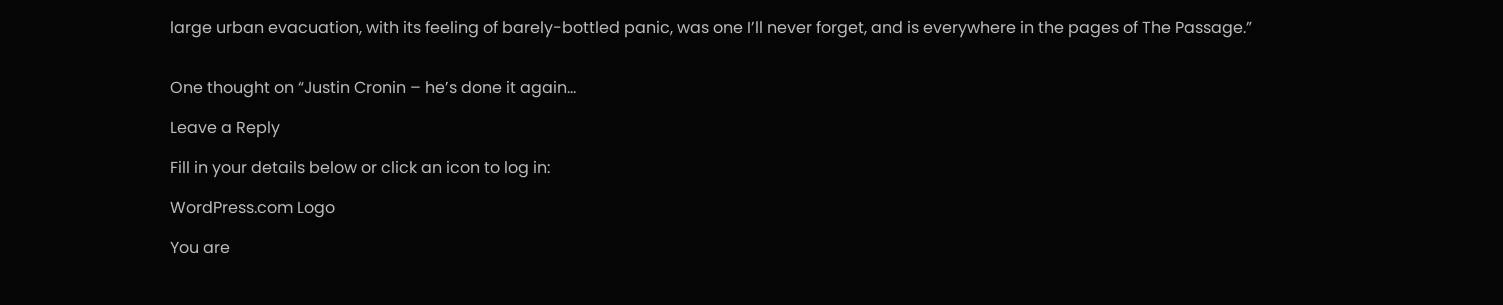large urban evacuation, with its feeling of barely-bottled panic, was one I’ll never forget, and is everywhere in the pages of The Passage.”


One thought on “Justin Cronin – he’s done it again…

Leave a Reply

Fill in your details below or click an icon to log in:

WordPress.com Logo

You are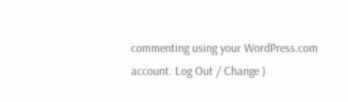commenting using your WordPress.com account. Log Out / Change )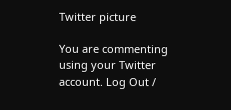Twitter picture

You are commenting using your Twitter account. Log Out /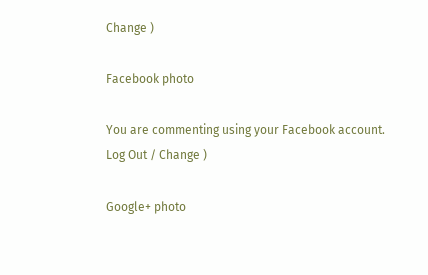Change )

Facebook photo

You are commenting using your Facebook account. Log Out / Change )

Google+ photo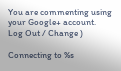You are commenting using your Google+ account. Log Out / Change )

Connecting to %s